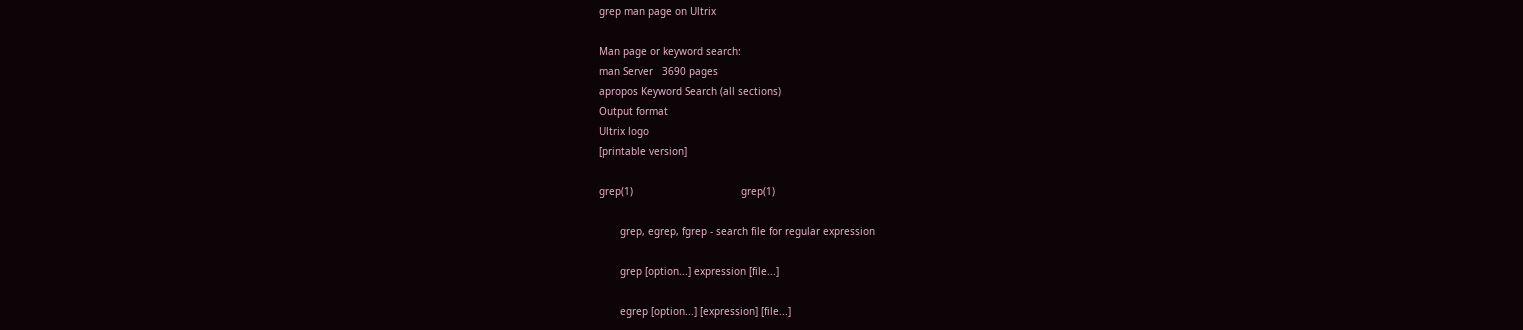grep man page on Ultrix

Man page or keyword search:
man Server   3690 pages
apropos Keyword Search (all sections)
Output format
Ultrix logo
[printable version]

grep(1)                                    grep(1)

       grep, egrep, fgrep - search file for regular expression

       grep [option...] expression [file...]

       egrep [option...] [expression] [file...]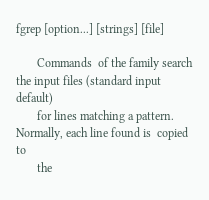fgrep [option...] [strings] [file]

       Commands  of the family search the input files (standard input default)
       for lines matching a pattern.  Normally, each line found is  copied  to
       the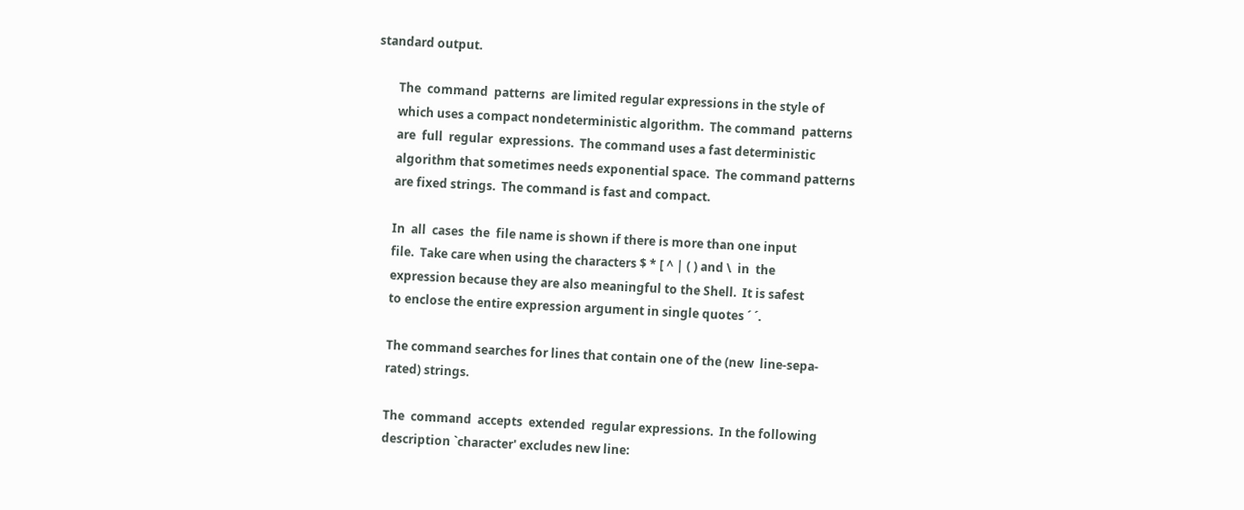standard output.

       The  command  patterns  are limited regular expressions in the style of
       which uses a compact nondeterministic algorithm.  The command  patterns
       are  full  regular  expressions.  The command uses a fast deterministic
       algorithm that sometimes needs exponential space.  The command patterns
       are fixed strings.  The command is fast and compact.

       In  all  cases  the  file name is shown if there is more than one input
       file.  Take care when using the characters $ * [ ^ | ( ) and \  in  the
       expression because they are also meaningful to the Shell.  It is safest
       to enclose the entire expression argument in single quotes ´ ´.

       The command searches for lines that contain one of the (new  line-sepa‐
       rated) strings.

       The  command  accepts  extended  regular expressions.  In the following
       description `character' excludes new line: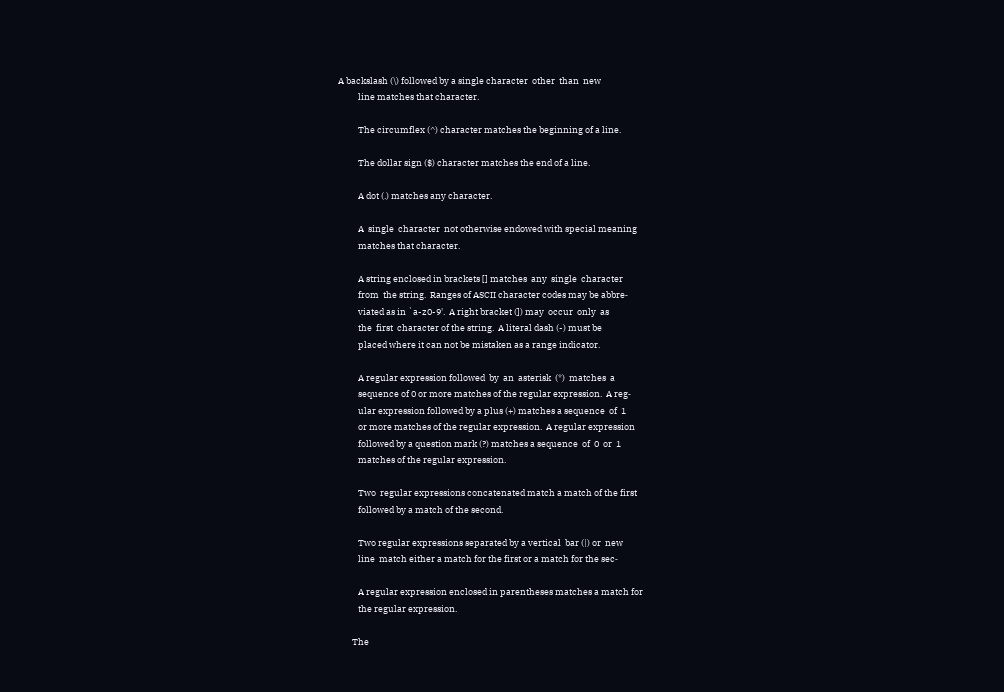A backslash (\) followed by a single character  other  than  new
          line matches that character.

          The circumflex (^) character matches the beginning of a line.

          The dollar sign ($) character matches the end of a line.

          A dot (.) matches any character.

          A  single  character  not otherwise endowed with special meaning
          matches that character.

          A string enclosed in brackets [] matches  any  single  character
          from  the string.  Ranges of ASCII character codes may be abbre‐
          viated as in `a-z0-9'.  A right bracket (]) may  occur  only  as
          the  first  character of the string.  A literal dash (-) must be
          placed where it can not be mistaken as a range indicator.

          A regular expression followed  by  an  asterisk  (*)  matches  a
          sequence of 0 or more matches of the regular expression.  A reg‐
          ular expression followed by a plus (+) matches a sequence  of  1
          or more matches of the regular expression.  A regular expression
          followed by a question mark (?) matches a sequence  of  0  or  1
          matches of the regular expression.

          Two  regular expressions concatenated match a match of the first
          followed by a match of the second.

          Two regular expressions separated by a vertical  bar (|) or  new
          line  match either a match for the first or a match for the sec‐

          A regular expression enclosed in parentheses matches a match for
          the regular expression.

       The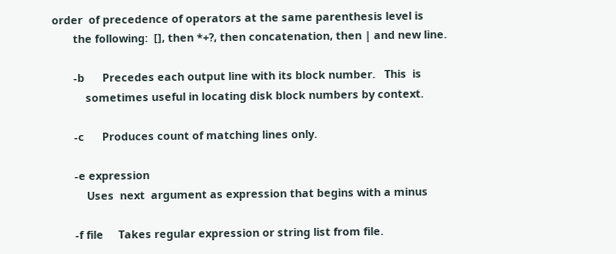order  of precedence of operators at the same parenthesis level is
       the following:  [], then *+?, then concatenation, then | and new line.

       -b      Precedes each output line with its block number.   This  is
           sometimes useful in locating disk block numbers by context.

       -c      Produces count of matching lines only.

       -e expression
           Uses  next  argument as expression that begins with a minus

       -f file     Takes regular expression or string list from file.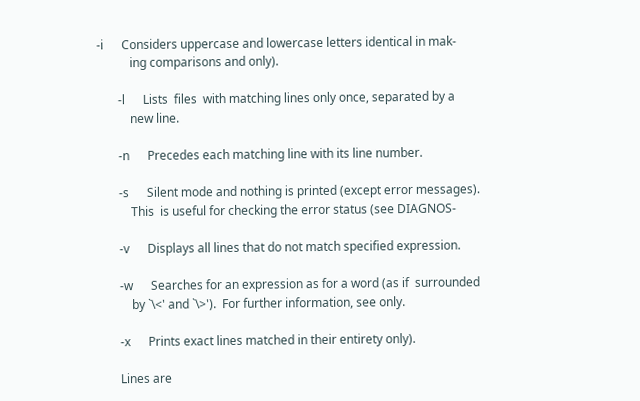-i      Considers uppercase and lowercase letters identical in mak‐
           ing comparisons and only).

       -l      Lists  files  with matching lines only once, separated by a
           new line.

       -n      Precedes each matching line with its line number.

       -s      Silent mode and nothing is printed (except error messages).
           This  is useful for checking the error status (see DIAGNOS‐

       -v      Displays all lines that do not match specified expression.

       -w      Searches for an expression as for a word (as if  surrounded
           by `\<' and `\>').  For further information, see only.

       -x      Prints exact lines matched in their entirety only).

       Lines are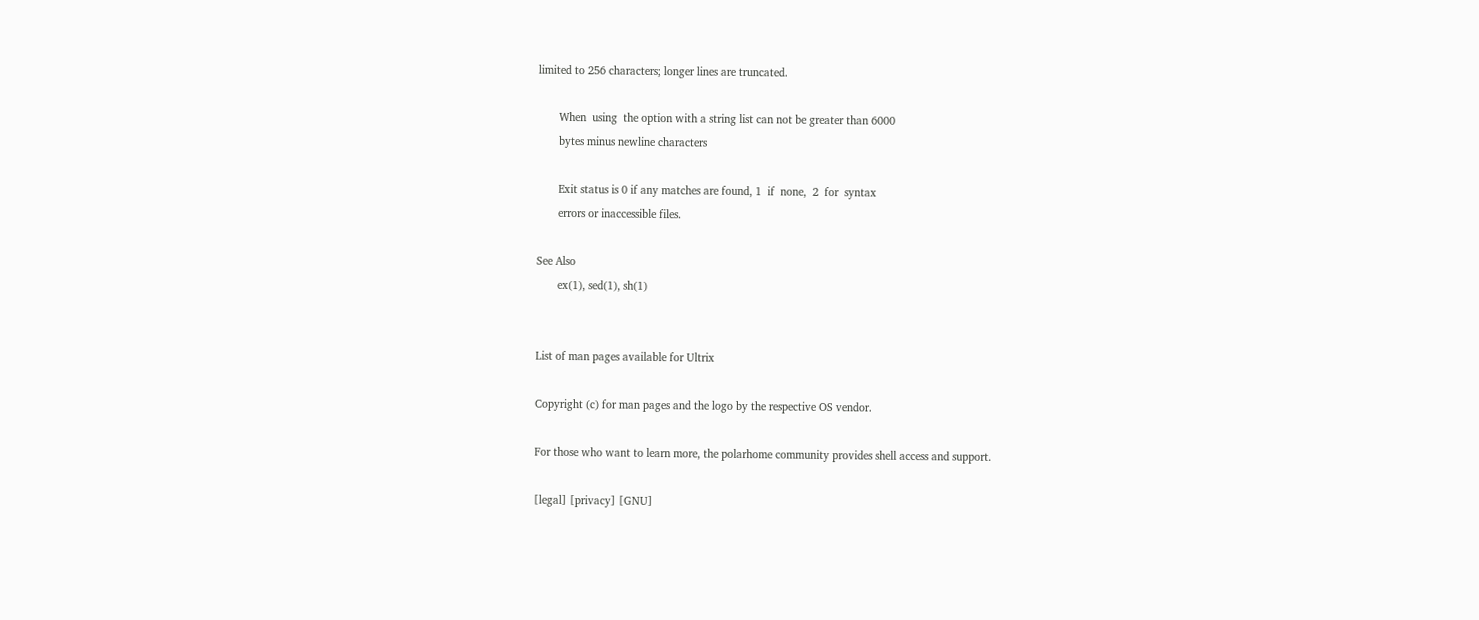limited to 256 characters; longer lines are truncated.

       When  using  the option with a string list can not be greater than 6000
       bytes minus newline characters

       Exit status is 0 if any matches are found, 1  if  none,  2  for  syntax
       errors or inaccessible files.

See Also
       ex(1), sed(1), sh(1)


List of man pages available for Ultrix

Copyright (c) for man pages and the logo by the respective OS vendor.

For those who want to learn more, the polarhome community provides shell access and support.

[legal] [privacy] [GNU]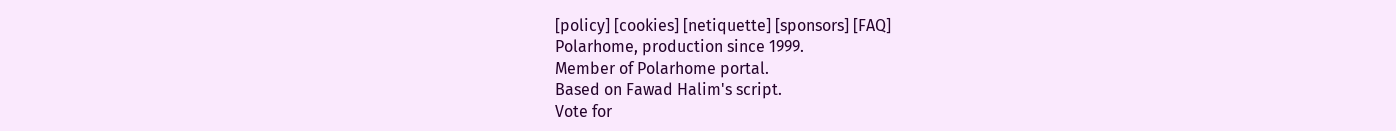[policy] [cookies] [netiquette] [sponsors] [FAQ]
Polarhome, production since 1999.
Member of Polarhome portal.
Based on Fawad Halim's script.
Vote for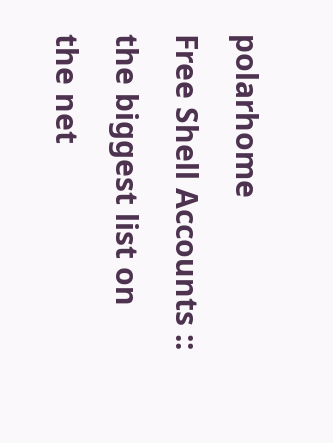polarhome
Free Shell Accounts :: the biggest list on the net